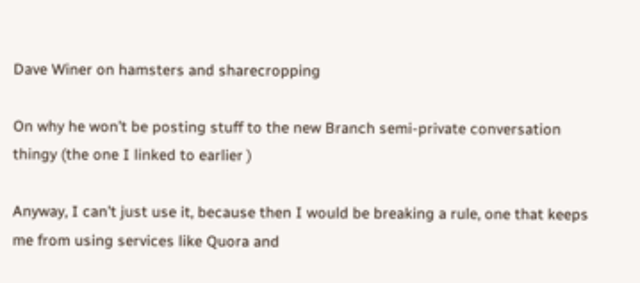Dave Winer on hamsters and sharecropping

On why he won’t be posting stuff to the new Branch semi-private conversation thingy (the one I linked to earlier )

Anyway, I can’t just use it, because then I would be breaking a rule, one that keeps me from using services like Quora and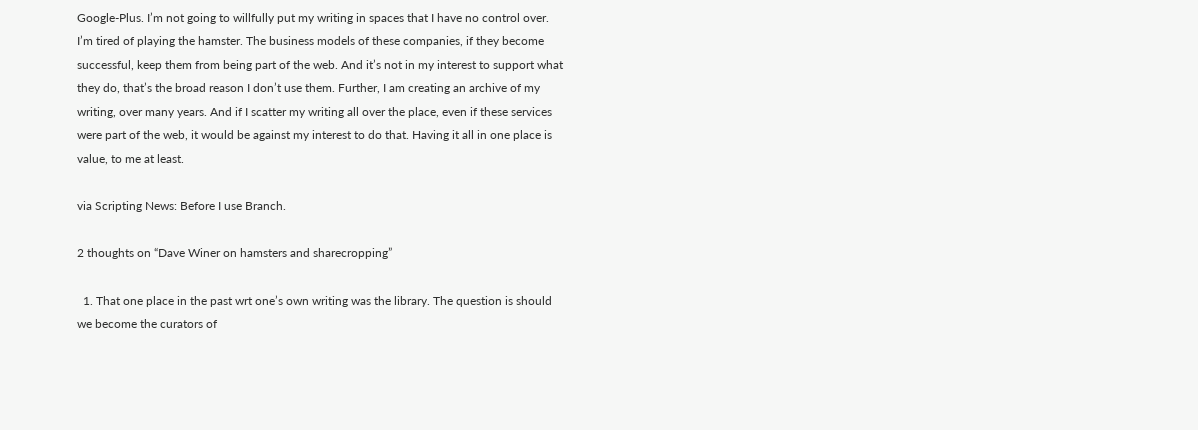Google-Plus. I’m not going to willfully put my writing in spaces that I have no control over. I’m tired of playing the hamster. The business models of these companies, if they become successful, keep them from being part of the web. And it’s not in my interest to support what they do, that’s the broad reason I don’t use them. Further, I am creating an archive of my writing, over many years. And if I scatter my writing all over the place, even if these services were part of the web, it would be against my interest to do that. Having it all in one place is value, to me at least.

via Scripting News: Before I use Branch.

2 thoughts on “Dave Winer on hamsters and sharecropping”

  1. That one place in the past wrt one’s own writing was the library. The question is should we become the curators of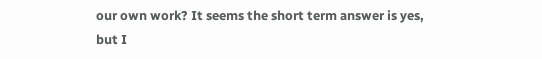our own work? It seems the short term answer is yes, but I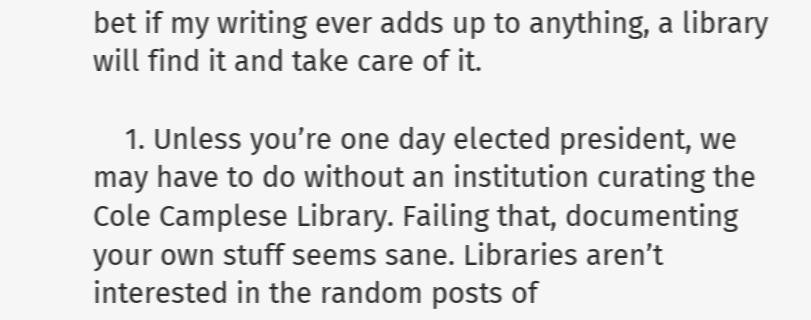bet if my writing ever adds up to anything, a library will find it and take care of it.

    1. Unless you’re one day elected president, we may have to do without an institution curating the Cole Camplese Library. Failing that, documenting your own stuff seems sane. Libraries aren’t interested in the random posts of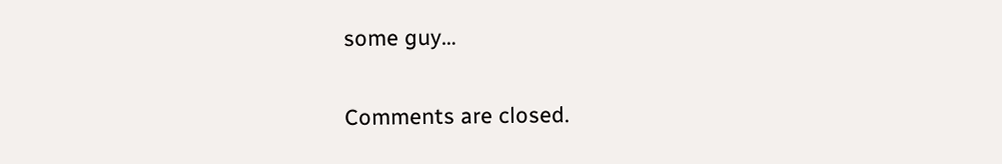some guy…

Comments are closed.